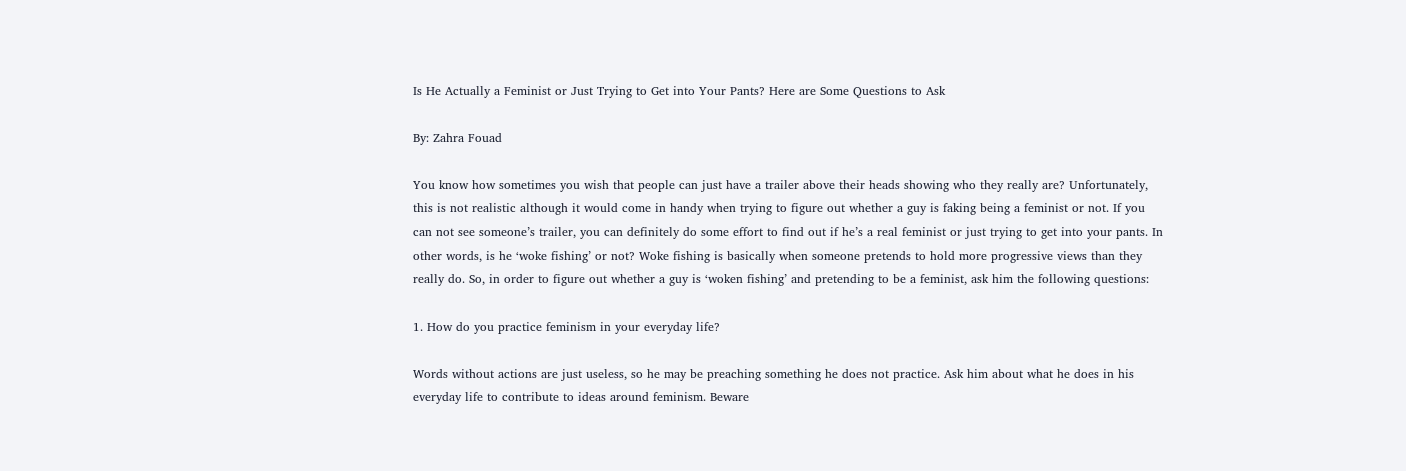Is He Actually a Feminist or Just Trying to Get into Your Pants? Here are Some Questions to Ask

By: Zahra Fouad

You know how sometimes you wish that people can just have a trailer above their heads showing who they really are? Unfortunately, this is not realistic although it would come in handy when trying to figure out whether a guy is faking being a feminist or not. If you can not see someone’s trailer, you can definitely do some effort to find out if he’s a real feminist or just trying to get into your pants. In other words, is he ‘woke fishing’ or not? Woke fishing is basically when someone pretends to hold more progressive views than they really do. So, in order to figure out whether a guy is ‘woken fishing’ and pretending to be a feminist, ask him the following questions:

1. How do you practice feminism in your everyday life?

Words without actions are just useless, so he may be preaching something he does not practice. Ask him about what he does in his everyday life to contribute to ideas around feminism. Beware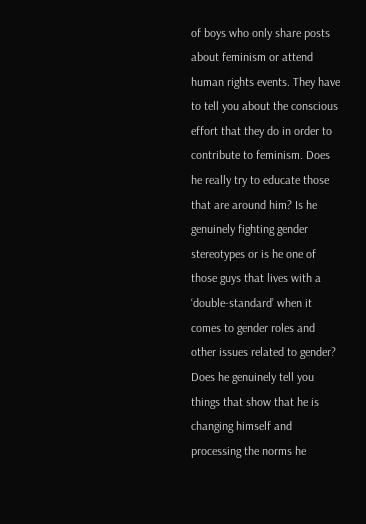of boys who only share posts about feminism or attend human rights events. They have to tell you about the conscious effort that they do in order to contribute to feminism. Does he really try to educate those that are around him? Is he genuinely fighting gender stereotypes or is he one of those guys that lives with a ‘double-standard’ when it comes to gender roles and other issues related to gender? Does he genuinely tell you things that show that he is changing himself and processing the norms he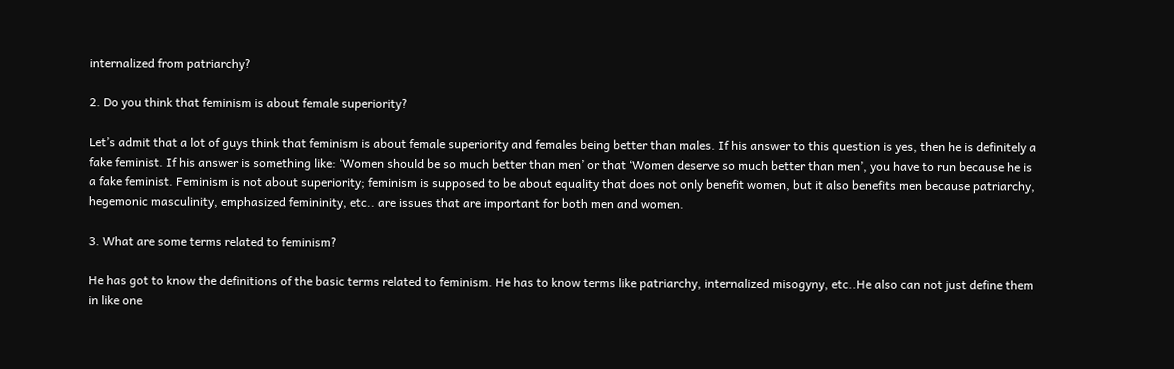internalized from patriarchy?

2. Do you think that feminism is about female superiority?

Let’s admit that a lot of guys think that feminism is about female superiority and females being better than males. If his answer to this question is yes, then he is definitely a fake feminist. If his answer is something like: ‘Women should be so much better than men’ or that ‘Women deserve so much better than men’, you have to run because he is a fake feminist. Feminism is not about superiority; feminism is supposed to be about equality that does not only benefit women, but it also benefits men because patriarchy, hegemonic masculinity, emphasized femininity, etc.. are issues that are important for both men and women.

3. What are some terms related to feminism?

He has got to know the definitions of the basic terms related to feminism. He has to know terms like patriarchy, internalized misogyny, etc..He also can not just define them in like one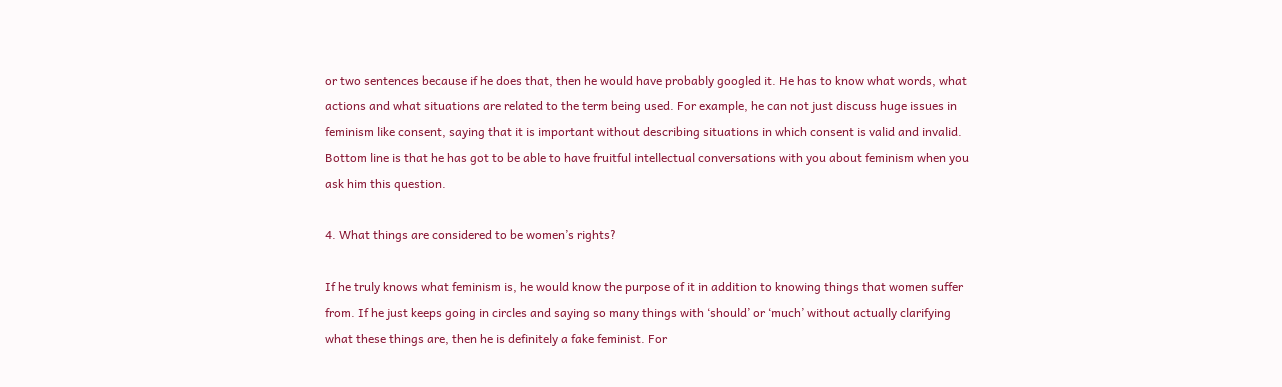or two sentences because if he does that, then he would have probably googled it. He has to know what words, what actions and what situations are related to the term being used. For example, he can not just discuss huge issues in feminism like consent, saying that it is important without describing situations in which consent is valid and invalid. Bottom line is that he has got to be able to have fruitful intellectual conversations with you about feminism when you ask him this question.

4. What things are considered to be women’s rights?

If he truly knows what feminism is, he would know the purpose of it in addition to knowing things that women suffer from. If he just keeps going in circles and saying so many things with ‘should’ or ‘much’ without actually clarifying what these things are, then he is definitely a fake feminist. For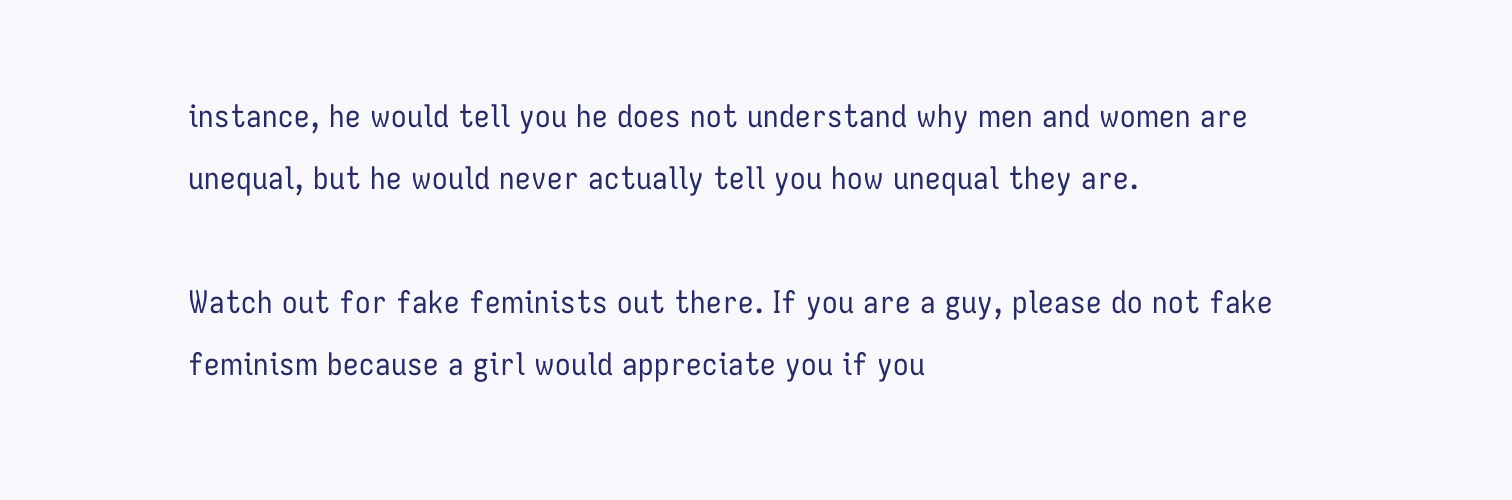instance, he would tell you he does not understand why men and women are unequal, but he would never actually tell you how unequal they are.

Watch out for fake feminists out there. If you are a guy, please do not fake feminism because a girl would appreciate you if you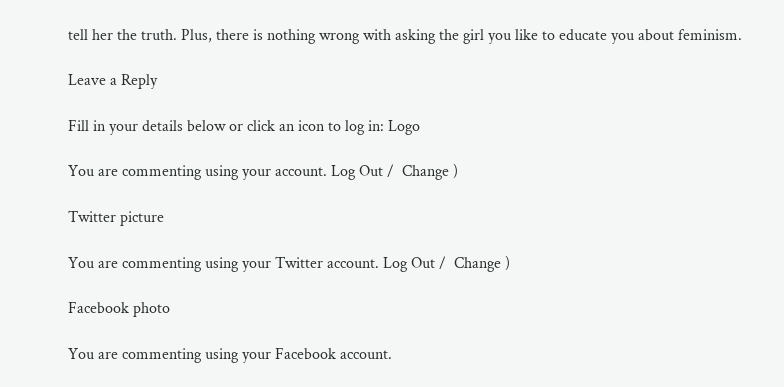tell her the truth. Plus, there is nothing wrong with asking the girl you like to educate you about feminism.

Leave a Reply

Fill in your details below or click an icon to log in: Logo

You are commenting using your account. Log Out /  Change )

Twitter picture

You are commenting using your Twitter account. Log Out /  Change )

Facebook photo

You are commenting using your Facebook account.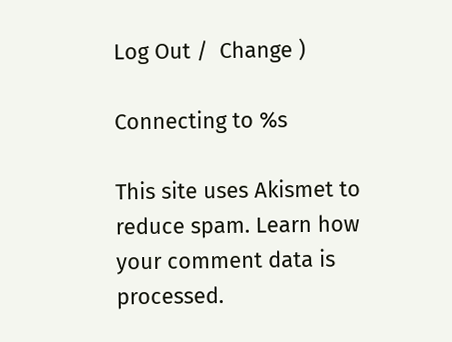Log Out /  Change )

Connecting to %s

This site uses Akismet to reduce spam. Learn how your comment data is processed.